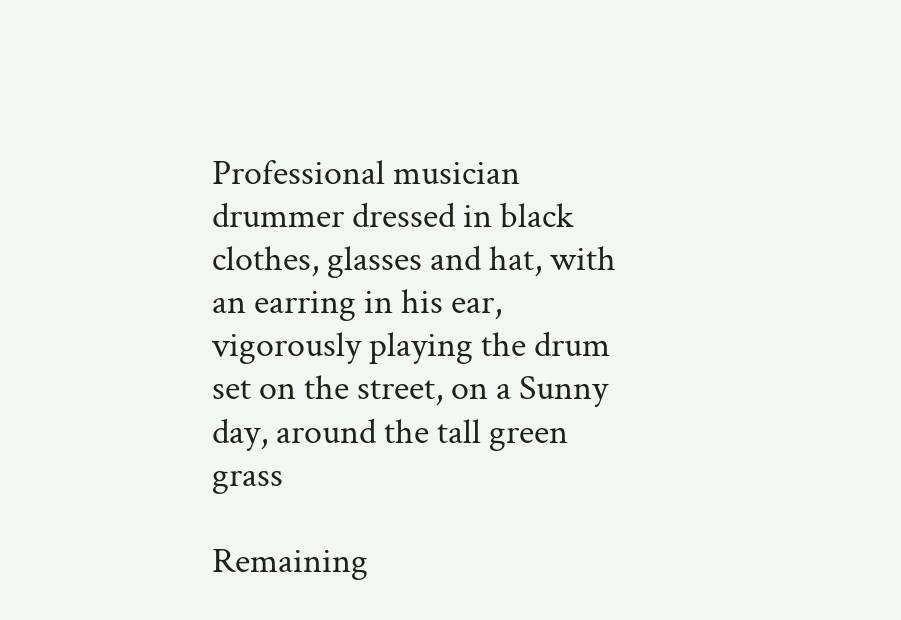Professional musician drummer dressed in black clothes, glasses and hat, with an earring in his ear, vigorously playing the drum set on the street, on a Sunny day, around the tall green grass

Remaining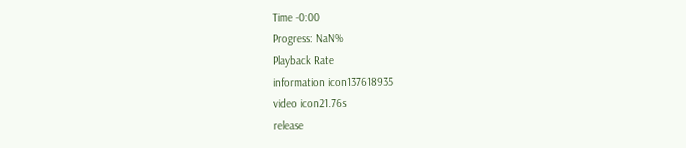Time -0:00
Progress: NaN%
Playback Rate
information icon137618935
video icon21.76s
release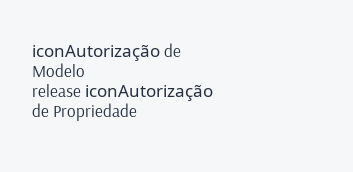iconAutorização de Modelo
release iconAutorização de Propriedade